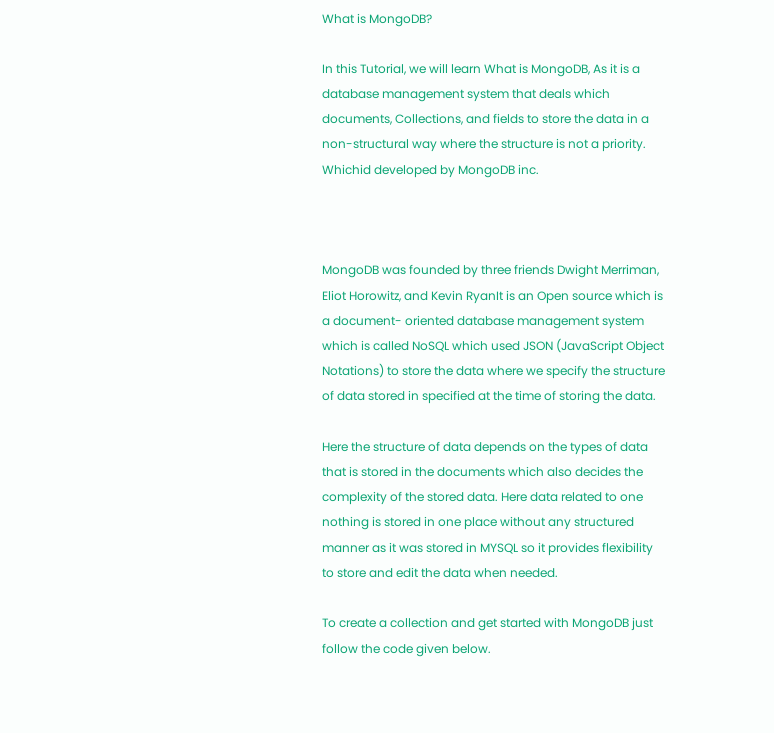What is MongoDB?

In this Tutorial, we will learn What is MongoDB, As it is a database management system that deals which documents, Collections, and fields to store the data in a non-structural way where the structure is not a priority. Whichid developed by MongoDB inc.



MongoDB was founded by three friends Dwight Merriman,  Eliot Horowitz, and Kevin RyanIt is an Open source which is a document- oriented database management system which is called NoSQL which used JSON (JavaScript Object Notations) to store the data where we specify the structure of data stored in specified at the time of storing the data.

Here the structure of data depends on the types of data that is stored in the documents which also decides the complexity of the stored data. Here data related to one nothing is stored in one place without any structured manner as it was stored in MYSQL so it provides flexibility to store and edit the data when needed.

To create a collection and get started with MongoDB just follow the code given below.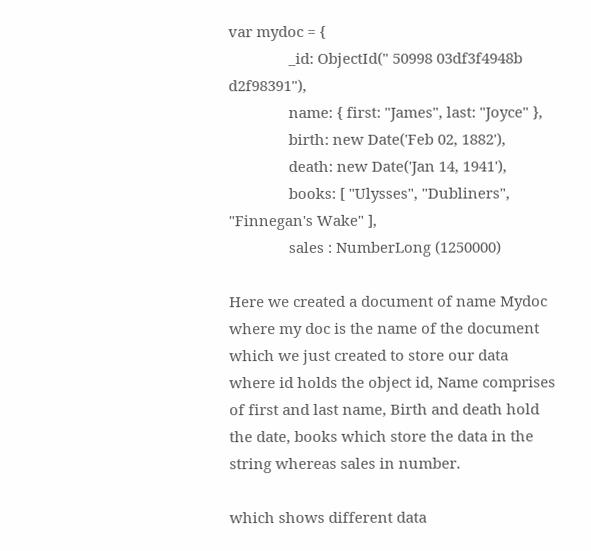var mydoc = {
               _id: ObjectId(" 50998 03df3f4948b d2f98391"),
               name: { first: "James", last: "Joyce" },
               birth: new Date('Feb 02, 1882'),
               death: new Date('Jan 14, 1941'),
               books: [ "Ulysses", "Dubliners", "Finnegan's Wake" ],
               sales : NumberLong (1250000)

Here we created a document of name Mydoc where my doc is the name of the document which we just created to store our data where id holds the object id, Name comprises of first and last name, Birth and death hold the date, books which store the data in the string whereas sales in number.

which shows different data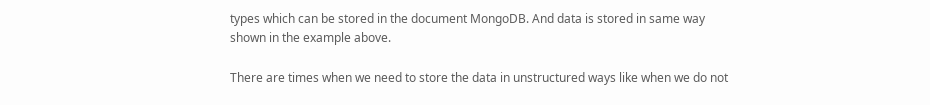types which can be stored in the document MongoDB. And data is stored in same way shown in the example above.

There are times when we need to store the data in unstructured ways like when we do not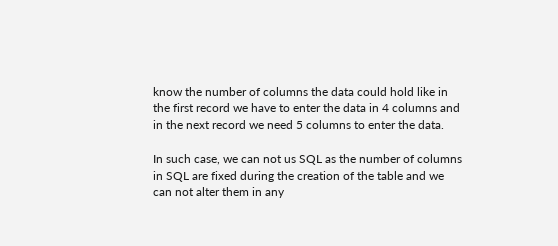know the number of columns the data could hold like in the first record we have to enter the data in 4 columns and in the next record we need 5 columns to enter the data.

In such case, we can not us SQL as the number of columns in SQL are fixed during the creation of the table and we can not alter them in any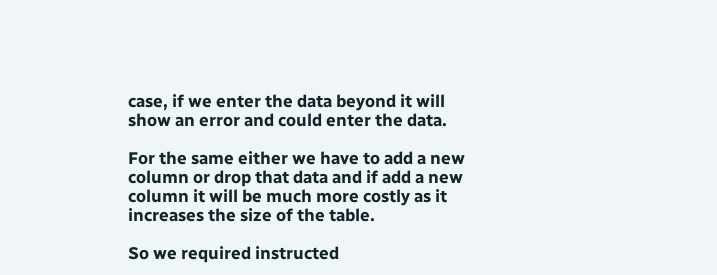case, if we enter the data beyond it will show an error and could enter the data.

For the same either we have to add a new column or drop that data and if add a new column it will be much more costly as it increases the size of the table.

So we required instructed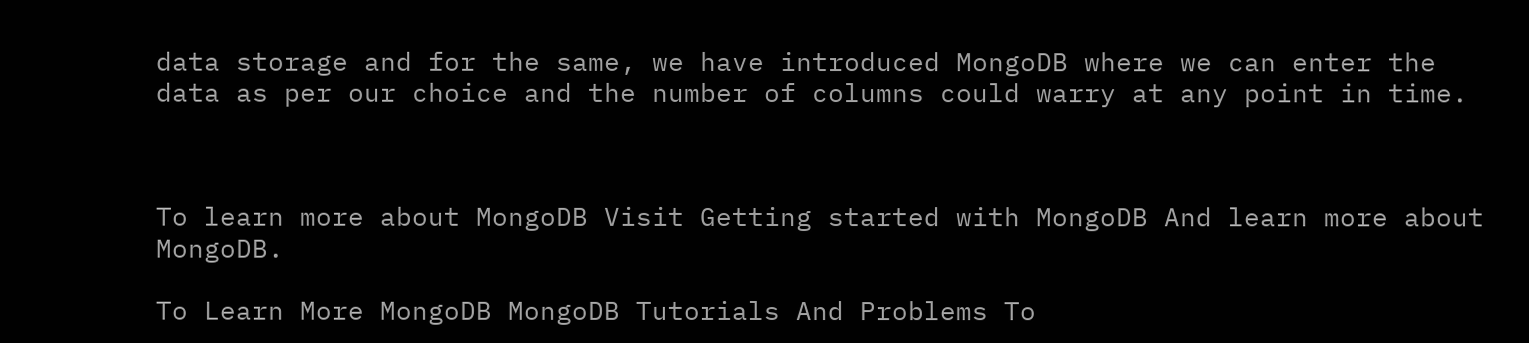data storage and for the same, we have introduced MongoDB where we can enter the data as per our choice and the number of columns could warry at any point in time.



To learn more about MongoDB Visit Getting started with MongoDB And learn more about MongoDB.

To Learn More MongoDB MongoDB Tutorials And Problems To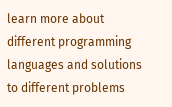learn more about different programming languages and solutions to different problems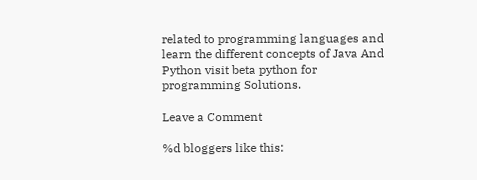related to programming languages and learn the different concepts of Java And Python visit beta python for programming Solutions.

Leave a Comment

%d bloggers like this: